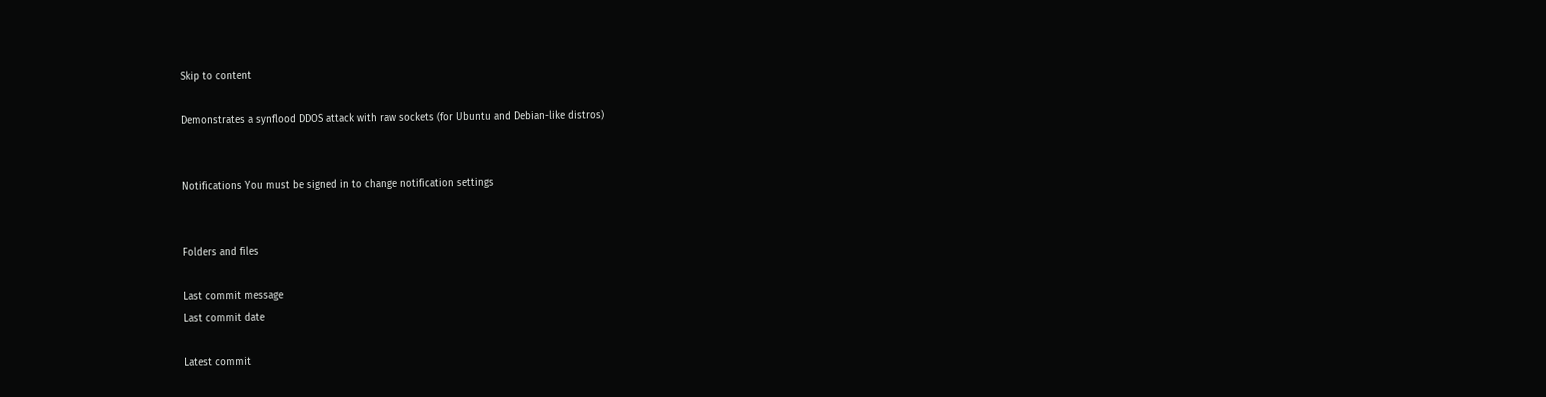Skip to content

Demonstrates a synflood DDOS attack with raw sockets (for Ubuntu and Debian-like distros)


Notifications You must be signed in to change notification settings


Folders and files

Last commit message
Last commit date

Latest commit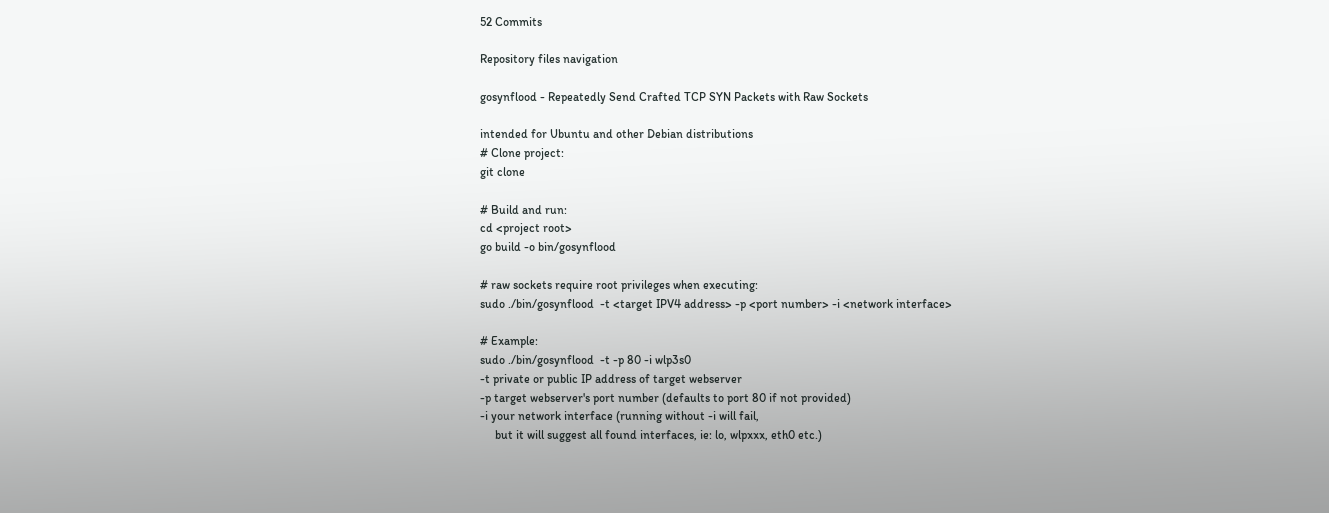52 Commits

Repository files navigation

gosynflood - Repeatedly Send Crafted TCP SYN Packets with Raw Sockets

intended for Ubuntu and other Debian distributions
# Clone project:
git clone

# Build and run:
cd <project root>
go build -o bin/gosynflood

# raw sockets require root privileges when executing:
sudo ./bin/gosynflood  -t <target IPV4 address> -p <port number> -i <network interface>

# Example:
sudo ./bin/gosynflood  -t -p 80 -i wlp3s0
-t private or public IP address of target webserver
-p target webserver's port number (defaults to port 80 if not provided)
-i your network interface (running without -i will fail,
     but it will suggest all found interfaces, ie: lo, wlpxxx, eth0 etc.)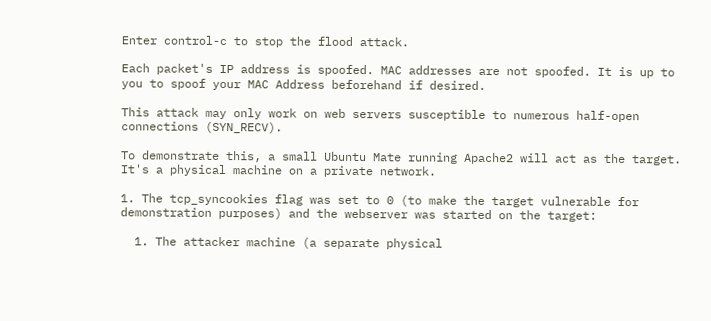Enter control-c to stop the flood attack.

Each packet's IP address is spoofed. MAC addresses are not spoofed. It is up to you to spoof your MAC Address beforehand if desired.

This attack may only work on web servers susceptible to numerous half-open connections (SYN_RECV).

To demonstrate this, a small Ubuntu Mate running Apache2 will act as the target. It's a physical machine on a private network.

1. The tcp_syncookies flag was set to 0 (to make the target vulnerable for demonstration purposes) and the webserver was started on the target:

  1. The attacker machine (a separate physical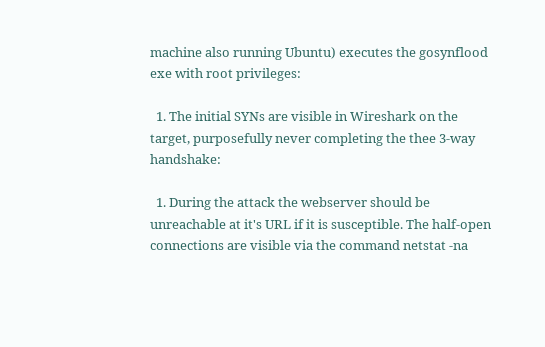machine also running Ubuntu) executes the gosynflood exe with root privileges:

  1. The initial SYNs are visible in Wireshark on the target, purposefully never completing the thee 3-way handshake:

  1. During the attack the webserver should be unreachable at it's URL if it is susceptible. The half-open connections are visible via the command netstat -na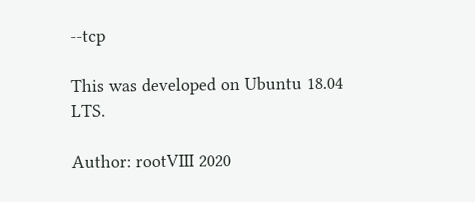--tcp

This was developed on Ubuntu 18.04 LTS.

Author: rootVIII 2020